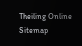Theiling Online    Sitemap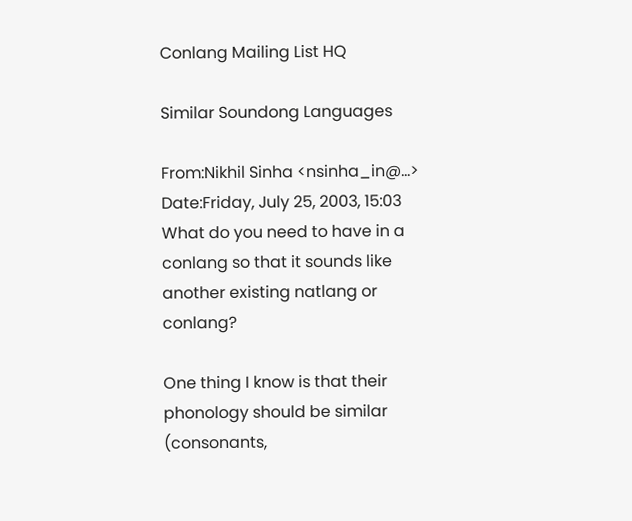Conlang Mailing List HQ

Similar Soundong Languages

From:Nikhil Sinha <nsinha_in@...>
Date:Friday, July 25, 2003, 15:03
What do you need to have in a conlang so that it sounds like another existing natlang or conlang?

One thing I know is that their phonology should be similar (consonants,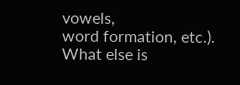vowels,
word formation, etc.). What else is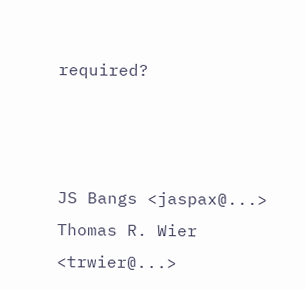required?



JS Bangs <jaspax@...>
Thomas R. Wier <trwier@...>